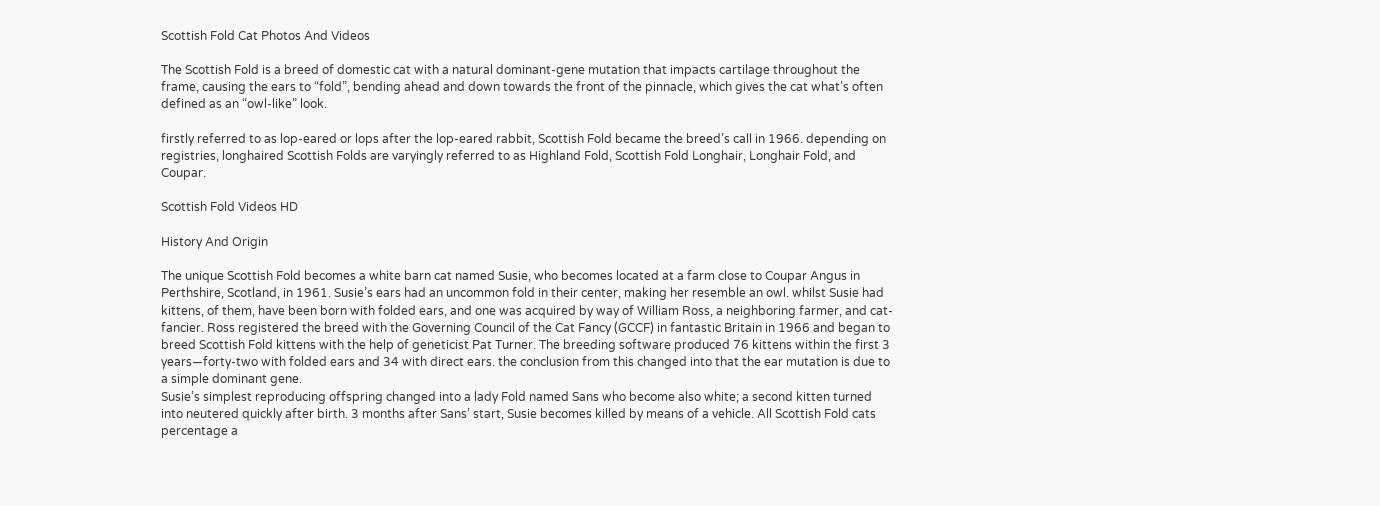Scottish Fold Cat Photos And Videos

The Scottish Fold is a breed of domestic cat with a natural dominant-gene mutation that impacts cartilage throughout the frame, causing the ears to “fold”, bending ahead and down towards the front of the pinnacle, which gives the cat what’s often defined as an “owl-like” look.

firstly referred to as lop-eared or lops after the lop-eared rabbit, Scottish Fold became the breed’s call in 1966. depending on registries, longhaired Scottish Folds are varyingly referred to as Highland Fold, Scottish Fold Longhair, Longhair Fold, and Coupar.

Scottish Fold Videos HD

History And Origin

The unique Scottish Fold becomes a white barn cat named Susie, who becomes located at a farm close to Coupar Angus in Perthshire, Scotland, in 1961. Susie’s ears had an uncommon fold in their center, making her resemble an owl. whilst Susie had kittens, of them, have been born with folded ears, and one was acquired by way of William Ross, a neighboring farmer, and cat-fancier. Ross registered the breed with the Governing Council of the Cat Fancy (GCCF) in fantastic Britain in 1966 and began to breed Scottish Fold kittens with the help of geneticist Pat Turner. The breeding software produced 76 kittens within the first 3 years—forty-two with folded ears and 34 with direct ears. the conclusion from this changed into that the ear mutation is due to a simple dominant gene.
Susie’s simplest reproducing offspring changed into a lady Fold named Sans who become also white; a second kitten turned into neutered quickly after birth. 3 months after Sans’ start, Susie becomes killed by means of a vehicle. All Scottish Fold cats percentage a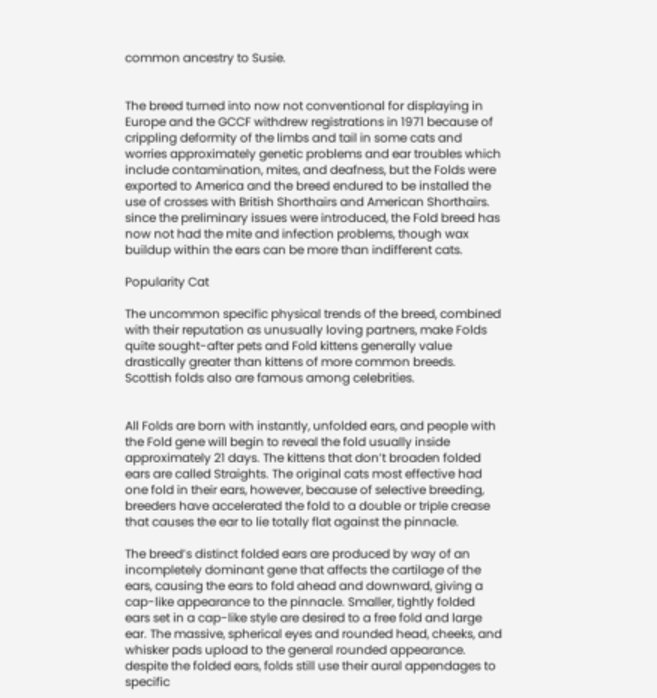common ancestry to Susie.


The breed turned into now not conventional for displaying in Europe and the GCCF withdrew registrations in 1971 because of crippling deformity of the limbs and tail in some cats and worries approximately genetic problems and ear troubles which include contamination, mites, and deafness, but the Folds were exported to America and the breed endured to be installed the use of crosses with British Shorthairs and American Shorthairs. since the preliminary issues were introduced, the Fold breed has now not had the mite and infection problems, though wax buildup within the ears can be more than indifferent cats.

Popularity Cat

The uncommon specific physical trends of the breed, combined with their reputation as unusually loving partners, make Folds quite sought-after pets and Fold kittens generally value drastically greater than kittens of more common breeds. Scottish folds also are famous among celebrities.


All Folds are born with instantly, unfolded ears, and people with the Fold gene will begin to reveal the fold usually inside approximately 21 days. The kittens that don’t broaden folded ears are called Straights. The original cats most effective had one fold in their ears, however, because of selective breeding, breeders have accelerated the fold to a double or triple crease that causes the ear to lie totally flat against the pinnacle.

The breed’s distinct folded ears are produced by way of an incompletely dominant gene that affects the cartilage of the ears, causing the ears to fold ahead and downward, giving a cap-like appearance to the pinnacle. Smaller, tightly folded ears set in a cap-like style are desired to a free fold and large ear. The massive, spherical eyes and rounded head, cheeks, and whisker pads upload to the general rounded appearance. despite the folded ears, folds still use their aural appendages to specific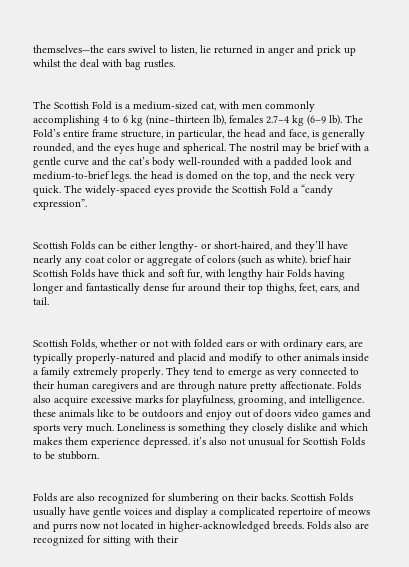themselves—the ears swivel to listen, lie returned in anger and prick up whilst the deal with bag rustles.


The Scottish Fold is a medium-sized cat, with men commonly accomplishing 4 to 6 kg (nine–thirteen lb), females 2.7–4 kg (6–9 lb). The Fold’s entire frame structure, in particular, the head and face, is generally rounded, and the eyes huge and spherical. The nostril may be brief with a gentle curve and the cat’s body well-rounded with a padded look and medium-to-brief legs. the head is domed on the top, and the neck very quick. The widely-spaced eyes provide the Scottish Fold a “candy expression”.


Scottish Folds can be either lengthy- or short-haired, and they’ll have nearly any coat color or aggregate of colors (such as white). brief hair Scottish Folds have thick and soft fur, with lengthy hair Folds having longer and fantastically dense fur around their top thighs, feet, ears, and tail.


Scottish Folds, whether or not with folded ears or with ordinary ears, are typically properly-natured and placid and modify to other animals inside a family extremely properly. They tend to emerge as very connected to their human caregivers and are through nature pretty affectionate. Folds also acquire excessive marks for playfulness, grooming, and intelligence. these animals like to be outdoors and enjoy out of doors video games and sports very much. Loneliness is something they closely dislike and which makes them experience depressed. it’s also not unusual for Scottish Folds to be stubborn.


Folds are also recognized for slumbering on their backs. Scottish Folds usually have gentle voices and display a complicated repertoire of meows and purrs now not located in higher-acknowledged breeds. Folds also are recognized for sitting with their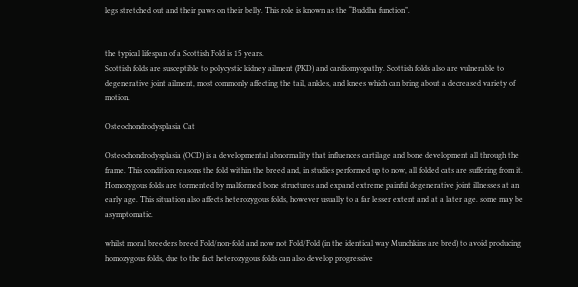legs stretched out and their paws on their belly. This role is known as the “Buddha function”.


the typical lifespan of a Scottish Fold is 15 years.
Scottish folds are susceptible to polycystic kidney ailment (PKD) and cardiomyopathy. Scottish folds also are vulnerable to degenerative joint ailment, most commonly affecting the tail, ankles, and knees which can bring about a decreased variety of motion.

Osteochondrodysplasia Cat

Osteochondrodysplasia (OCD) is a developmental abnormality that influences cartilage and bone development all through the frame. This condition reasons the fold within the breed and, in studies performed up to now, all folded cats are suffering from it. Homozygous folds are tormented by malformed bone structures and expand extreme painful degenerative joint illnesses at an early age. This situation also affects heterozygous folds, however usually to a far lesser extent and at a later age. some may be asymptomatic.

whilst moral breeders breed Fold/non-fold and now not Fold/Fold (in the identical way Munchkins are bred) to avoid producing homozygous folds, due to the fact heterozygous folds can also develop progressive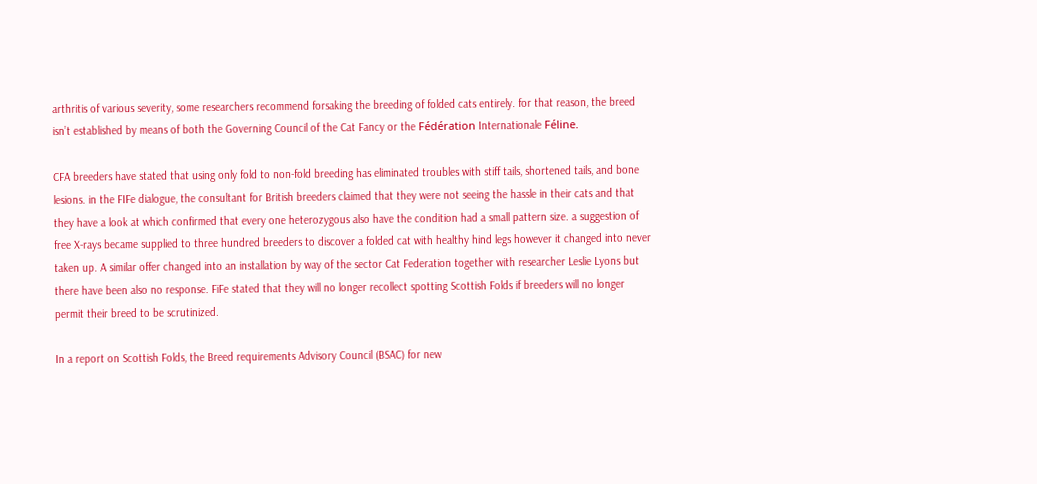arthritis of various severity, some researchers recommend forsaking the breeding of folded cats entirely. for that reason, the breed isn’t established by means of both the Governing Council of the Cat Fancy or the Fédération Internationale Féline.

CFA breeders have stated that using only fold to non-fold breeding has eliminated troubles with stiff tails, shortened tails, and bone lesions. in the FIFe dialogue, the consultant for British breeders claimed that they were not seeing the hassle in their cats and that they have a look at which confirmed that every one heterozygous also have the condition had a small pattern size. a suggestion of free X-rays became supplied to three hundred breeders to discover a folded cat with healthy hind legs however it changed into never taken up. A similar offer changed into an installation by way of the sector Cat Federation together with researcher Leslie Lyons but there have been also no response. FiFe stated that they will no longer recollect spotting Scottish Folds if breeders will no longer permit their breed to be scrutinized.

In a report on Scottish Folds, the Breed requirements Advisory Council (BSAC) for new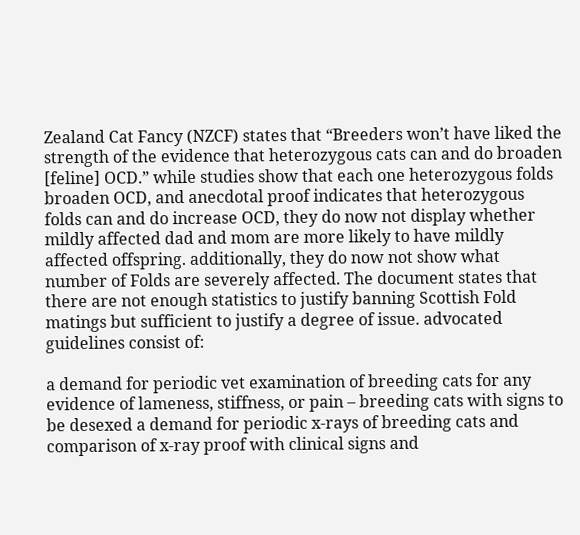Zealand Cat Fancy (NZCF) states that “Breeders won’t have liked the strength of the evidence that heterozygous cats can and do broaden [feline] OCD.” while studies show that each one heterozygous folds broaden OCD, and anecdotal proof indicates that heterozygous folds can and do increase OCD, they do now not display whether mildly affected dad and mom are more likely to have mildly affected offspring. additionally, they do now not show what number of Folds are severely affected. The document states that there are not enough statistics to justify banning Scottish Fold matings but sufficient to justify a degree of issue. advocated guidelines consist of:

a demand for periodic vet examination of breeding cats for any evidence of lameness, stiffness, or pain – breeding cats with signs to be desexed a demand for periodic x-rays of breeding cats and comparison of x-ray proof with clinical signs and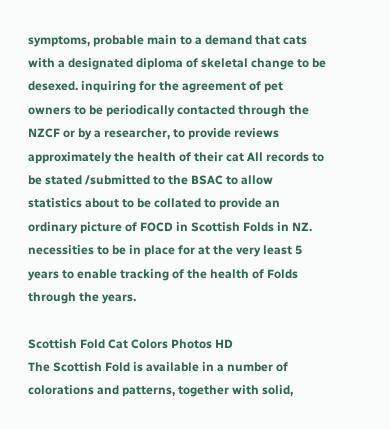symptoms, probable main to a demand that cats with a designated diploma of skeletal change to be desexed. inquiring for the agreement of pet owners to be periodically contacted through the NZCF or by a researcher, to provide reviews approximately the health of their cat All records to be stated /submitted to the BSAC to allow statistics about to be collated to provide an ordinary picture of FOCD in Scottish Folds in NZ.
necessities to be in place for at the very least 5 years to enable tracking of the health of Folds through the years.

Scottish Fold Cat Colors Photos HD
The Scottish Fold is available in a number of colorations and patterns, together with solid,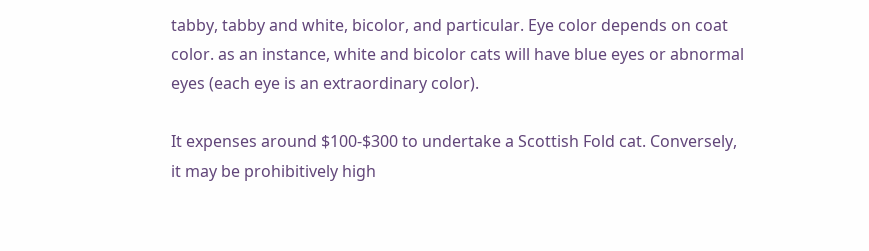tabby, tabby and white, bicolor, and particular. Eye color depends on coat color. as an instance, white and bicolor cats will have blue eyes or abnormal eyes (each eye is an extraordinary color).

It expenses around $100-$300 to undertake a Scottish Fold cat. Conversely, it may be prohibitively high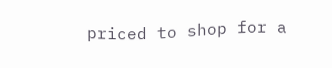priced to shop for a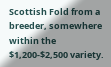Scottish Fold from a breeder, somewhere within the $1,200-$2,500 variety.